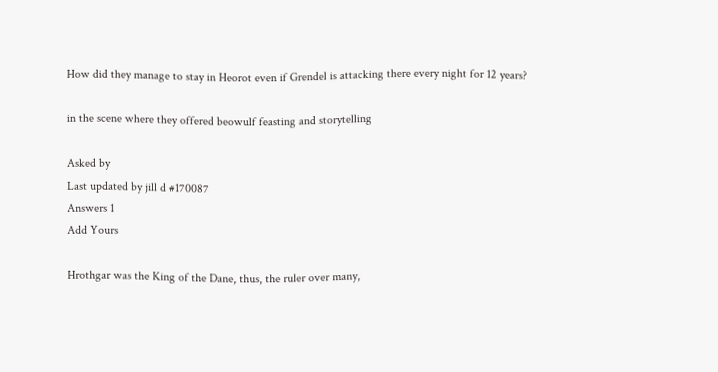How did they manage to stay in Heorot even if Grendel is attacking there every night for 12 years?

in the scene where they offered beowulf feasting and storytelling

Asked by
Last updated by jill d #170087
Answers 1
Add Yours

Hrothgar was the King of the Dane, thus, the ruler over many,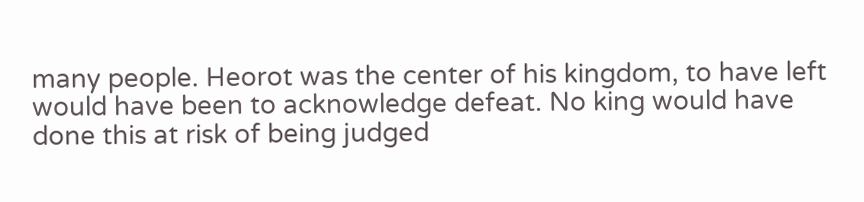many people. Heorot was the center of his kingdom, to have left would have been to acknowledge defeat. No king would have done this at risk of being judged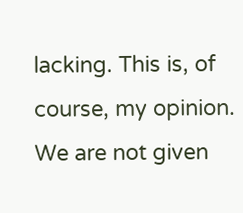lacking. This is, of course, my opinion. We are not given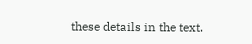these details in the text.